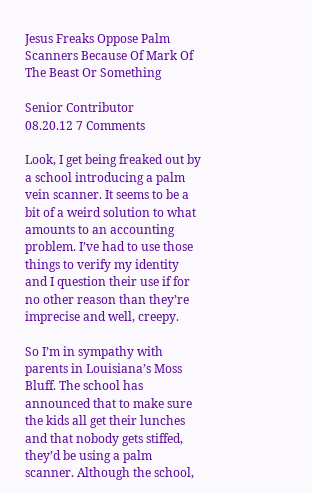Jesus Freaks Oppose Palm Scanners Because Of Mark Of The Beast Or Something

Senior Contributor
08.20.12 7 Comments

Look, I get being freaked out by a school introducing a palm vein scanner. It seems to be a bit of a weird solution to what amounts to an accounting problem. I’ve had to use those things to verify my identity and I question their use if for no other reason than they’re imprecise and well, creepy.

So I’m in sympathy with parents in Louisiana’s Moss Bluff. The school has announced that to make sure the kids all get their lunches and that nobody gets stiffed, they’d be using a palm scanner. Although the school,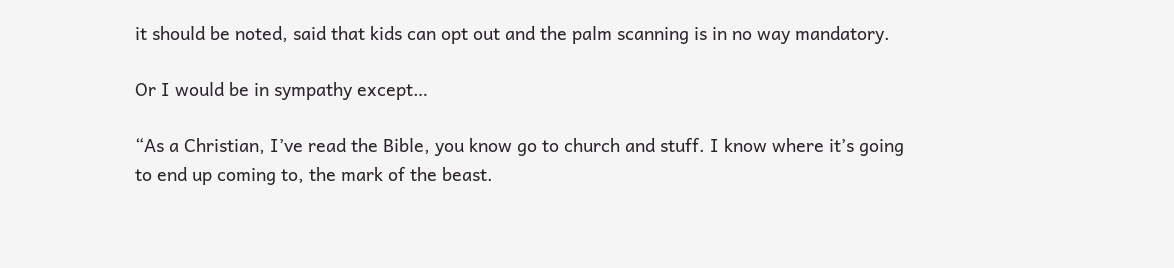it should be noted, said that kids can opt out and the palm scanning is in no way mandatory.

Or I would be in sympathy except…

“As a Christian, I’ve read the Bible, you know go to church and stuff. I know where it’s going to end up coming to, the mark of the beast.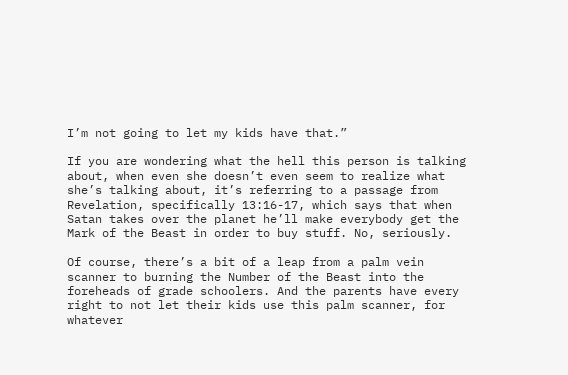I’m not going to let my kids have that.”

If you are wondering what the hell this person is talking about, when even she doesn’t even seem to realize what she’s talking about, it’s referring to a passage from Revelation, specifically 13:16-17, which says that when Satan takes over the planet he’ll make everybody get the Mark of the Beast in order to buy stuff. No, seriously.

Of course, there’s a bit of a leap from a palm vein scanner to burning the Number of the Beast into the foreheads of grade schoolers. And the parents have every right to not let their kids use this palm scanner, for whatever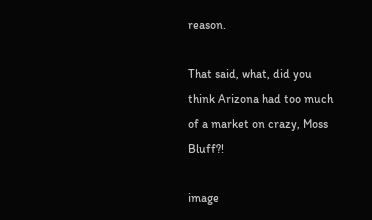reason.

That said, what, did you think Arizona had too much of a market on crazy, Moss Bluff?!

image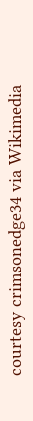courtesy crimsonedge34 via Wikimedia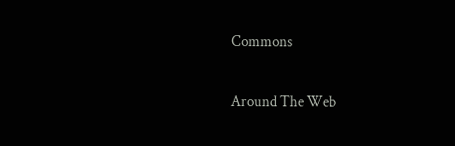Commons

Around The Web